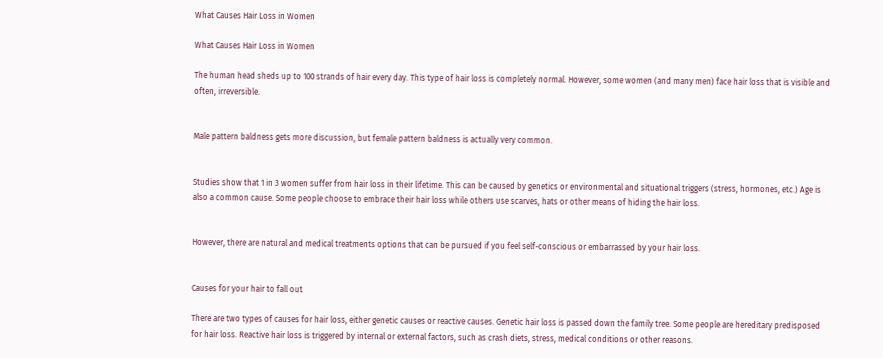What Causes Hair Loss in Women

What Causes Hair Loss in Women

The human head sheds up to 100 strands of hair every day. This type of hair loss is completely normal. However, some women (and many men) face hair loss that is visible and often, irreversible.


Male pattern baldness gets more discussion, but female pattern baldness is actually very common.


Studies show that 1 in 3 women suffer from hair loss in their lifetime. This can be caused by genetics or environmental and situational triggers (stress, hormones, etc.) Age is also a common cause. Some people choose to embrace their hair loss while others use scarves, hats or other means of hiding the hair loss.


However, there are natural and medical treatments options that can be pursued if you feel self-conscious or embarrassed by your hair loss.


Causes for your hair to fall out

There are two types of causes for hair loss, either genetic causes or reactive causes. Genetic hair loss is passed down the family tree. Some people are hereditary predisposed for hair loss. Reactive hair loss is triggered by internal or external factors, such as crash diets, stress, medical conditions or other reasons.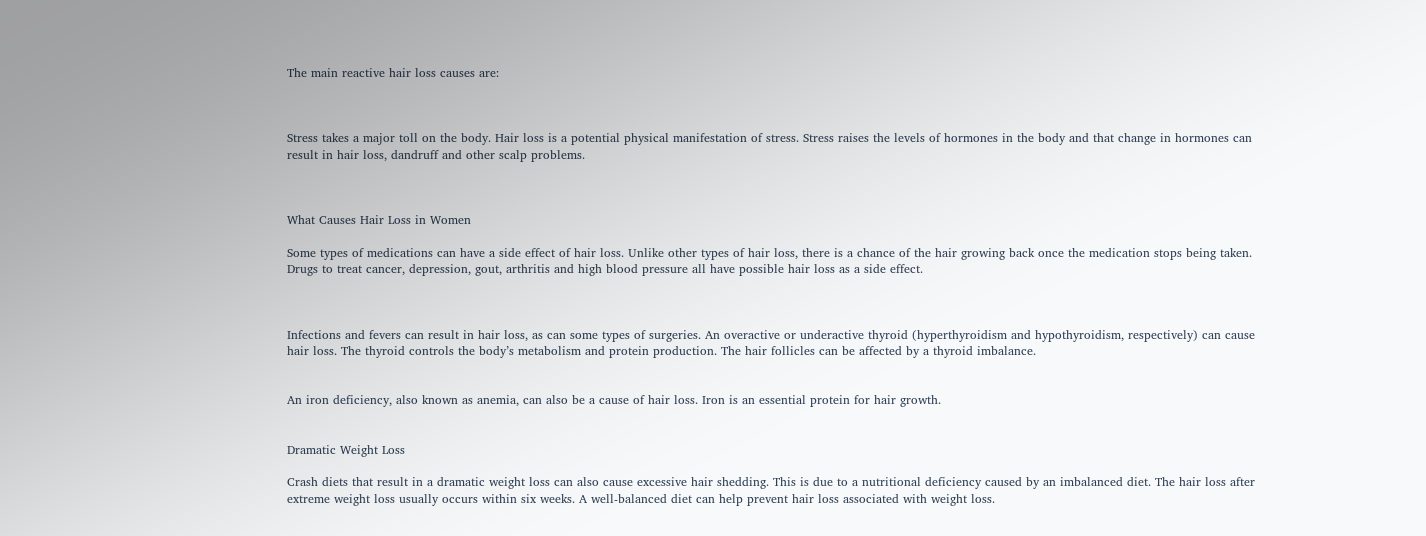The main reactive hair loss causes are:



Stress takes a major toll on the body. Hair loss is a potential physical manifestation of stress. Stress raises the levels of hormones in the body and that change in hormones can result in hair loss, dandruff and other scalp problems.



What Causes Hair Loss in Women

Some types of medications can have a side effect of hair loss. Unlike other types of hair loss, there is a chance of the hair growing back once the medication stops being taken. Drugs to treat cancer, depression, gout, arthritis and high blood pressure all have possible hair loss as a side effect.



Infections and fevers can result in hair loss, as can some types of surgeries. An overactive or underactive thyroid (hyperthyroidism and hypothyroidism, respectively) can cause hair loss. The thyroid controls the body’s metabolism and protein production. The hair follicles can be affected by a thyroid imbalance.


An iron deficiency, also known as anemia, can also be a cause of hair loss. Iron is an essential protein for hair growth.


Dramatic Weight Loss

Crash diets that result in a dramatic weight loss can also cause excessive hair shedding. This is due to a nutritional deficiency caused by an imbalanced diet. The hair loss after extreme weight loss usually occurs within six weeks. A well-balanced diet can help prevent hair loss associated with weight loss.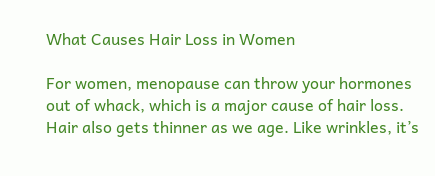What Causes Hair Loss in Women

For women, menopause can throw your hormones out of whack, which is a major cause of hair loss. Hair also gets thinner as we age. Like wrinkles, it’s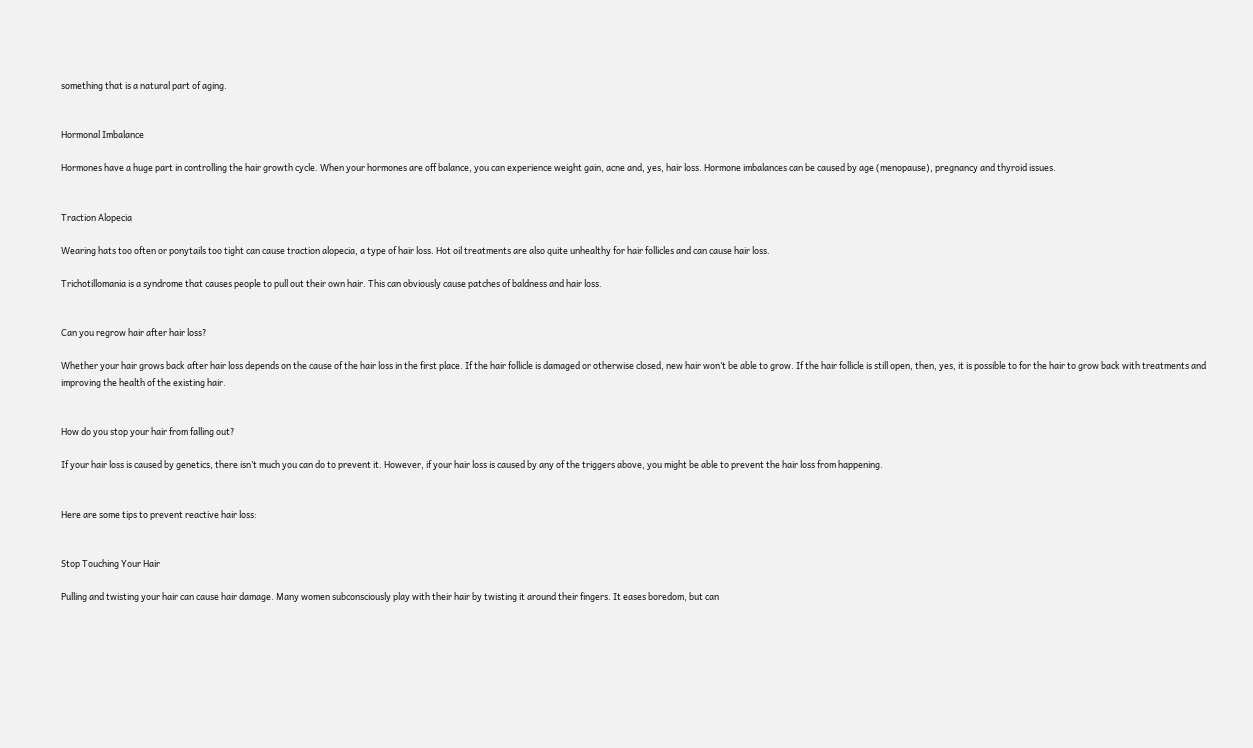something that is a natural part of aging.


Hormonal Imbalance

Hormones have a huge part in controlling the hair growth cycle. When your hormones are off balance, you can experience weight gain, acne and, yes, hair loss. Hormone imbalances can be caused by age (menopause), pregnancy and thyroid issues.


Traction Alopecia

Wearing hats too often or ponytails too tight can cause traction alopecia, a type of hair loss. Hot oil treatments are also quite unhealthy for hair follicles and can cause hair loss.

Trichotillomania is a syndrome that causes people to pull out their own hair. This can obviously cause patches of baldness and hair loss.


Can you regrow hair after hair loss?

Whether your hair grows back after hair loss depends on the cause of the hair loss in the first place. If the hair follicle is damaged or otherwise closed, new hair won’t be able to grow. If the hair follicle is still open, then, yes, it is possible to for the hair to grow back with treatments and improving the health of the existing hair.


How do you stop your hair from falling out?

If your hair loss is caused by genetics, there isn’t much you can do to prevent it. However, if your hair loss is caused by any of the triggers above, you might be able to prevent the hair loss from happening.


Here are some tips to prevent reactive hair loss:


Stop Touching Your Hair

Pulling and twisting your hair can cause hair damage. Many women subconsciously play with their hair by twisting it around their fingers. It eases boredom, but can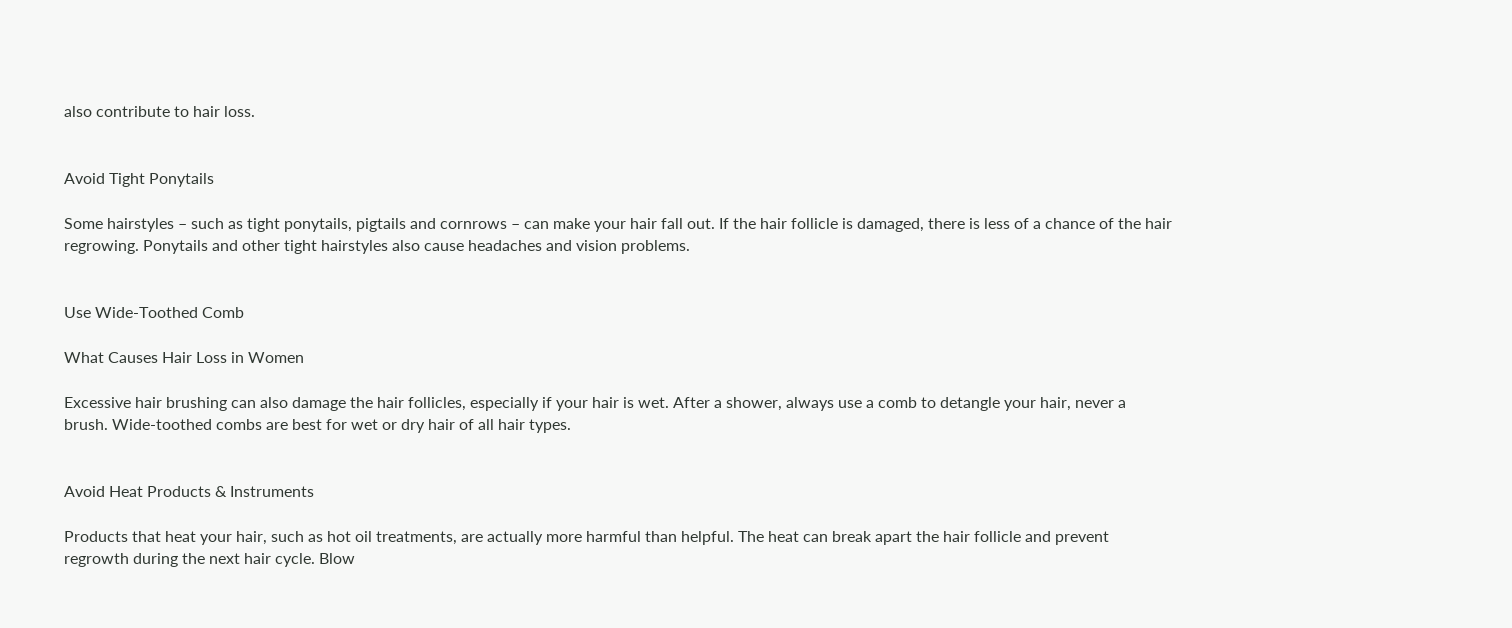also contribute to hair loss.


Avoid Tight Ponytails

Some hairstyles – such as tight ponytails, pigtails and cornrows – can make your hair fall out. If the hair follicle is damaged, there is less of a chance of the hair regrowing. Ponytails and other tight hairstyles also cause headaches and vision problems.


Use Wide-Toothed Comb

What Causes Hair Loss in Women

Excessive hair brushing can also damage the hair follicles, especially if your hair is wet. After a shower, always use a comb to detangle your hair, never a brush. Wide-toothed combs are best for wet or dry hair of all hair types.


Avoid Heat Products & Instruments

Products that heat your hair, such as hot oil treatments, are actually more harmful than helpful. The heat can break apart the hair follicle and prevent regrowth during the next hair cycle. Blow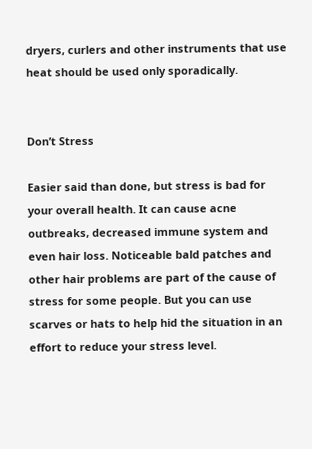dryers, curlers and other instruments that use heat should be used only sporadically.


Don’t Stress

Easier said than done, but stress is bad for your overall health. It can cause acne outbreaks, decreased immune system and even hair loss. Noticeable bald patches and other hair problems are part of the cause of stress for some people. But you can use scarves or hats to help hid the situation in an effort to reduce your stress level.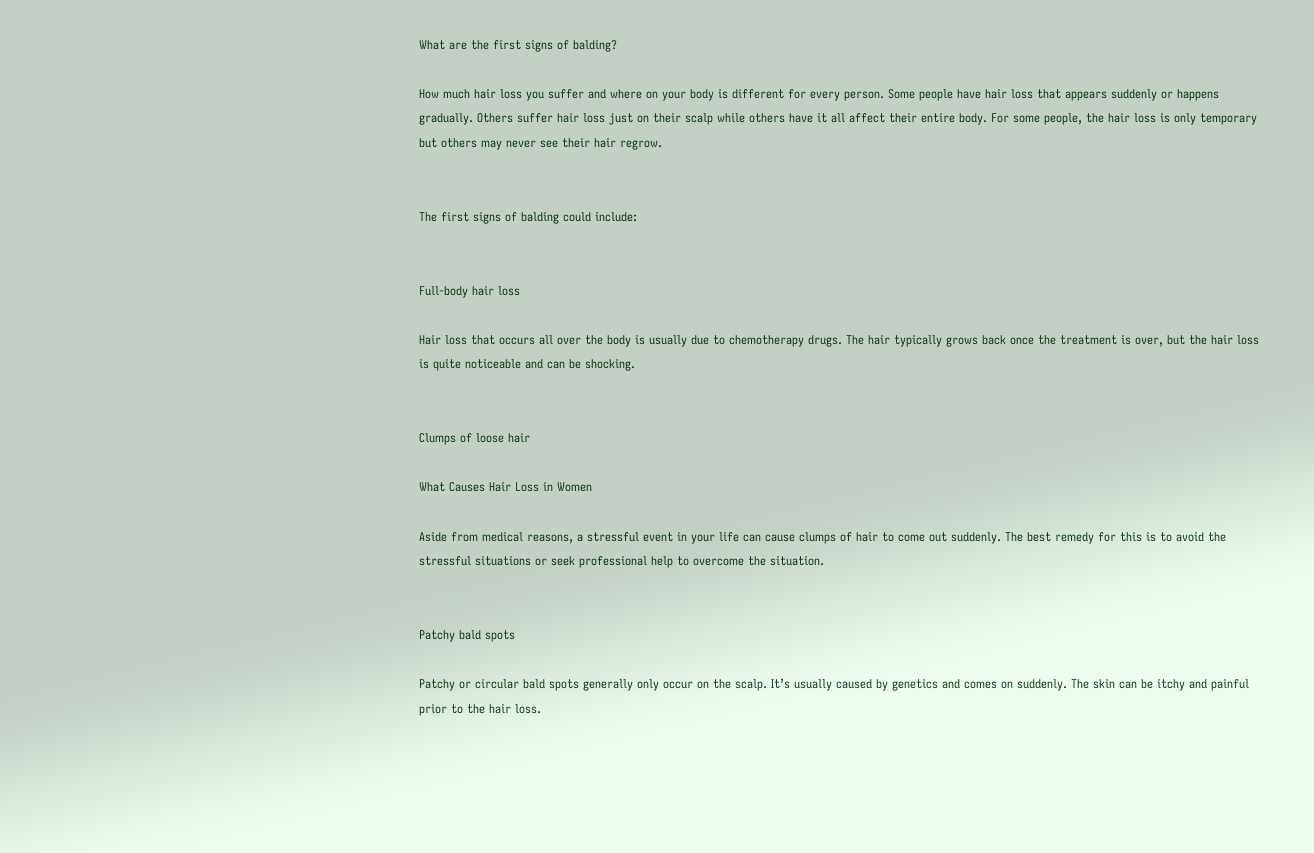What are the first signs of balding?

How much hair loss you suffer and where on your body is different for every person. Some people have hair loss that appears suddenly or happens gradually. Others suffer hair loss just on their scalp while others have it all affect their entire body. For some people, the hair loss is only temporary but others may never see their hair regrow.


The first signs of balding could include:


Full-body hair loss

Hair loss that occurs all over the body is usually due to chemotherapy drugs. The hair typically grows back once the treatment is over, but the hair loss is quite noticeable and can be shocking.


Clumps of loose hair

What Causes Hair Loss in Women

Aside from medical reasons, a stressful event in your life can cause clumps of hair to come out suddenly. The best remedy for this is to avoid the stressful situations or seek professional help to overcome the situation.


Patchy bald spots

Patchy or circular bald spots generally only occur on the scalp. It’s usually caused by genetics and comes on suddenly. The skin can be itchy and painful prior to the hair loss.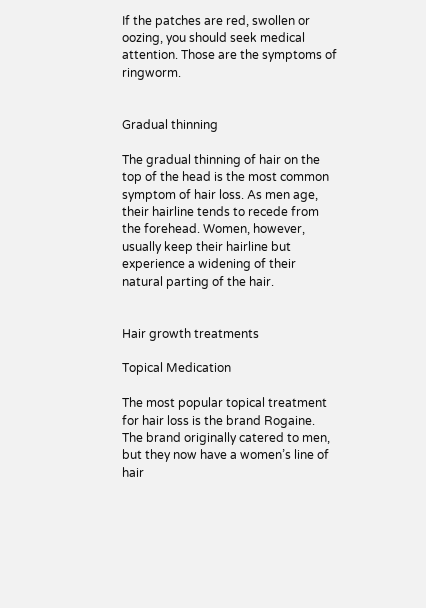If the patches are red, swollen or oozing, you should seek medical attention. Those are the symptoms of ringworm.


Gradual thinning

The gradual thinning of hair on the top of the head is the most common symptom of hair loss. As men age, their hairline tends to recede from the forehead. Women, however, usually keep their hairline but experience a widening of their natural parting of the hair.


Hair growth treatments

Topical Medication

The most popular topical treatment for hair loss is the brand Rogaine. The brand originally catered to men, but they now have a women’s line of hair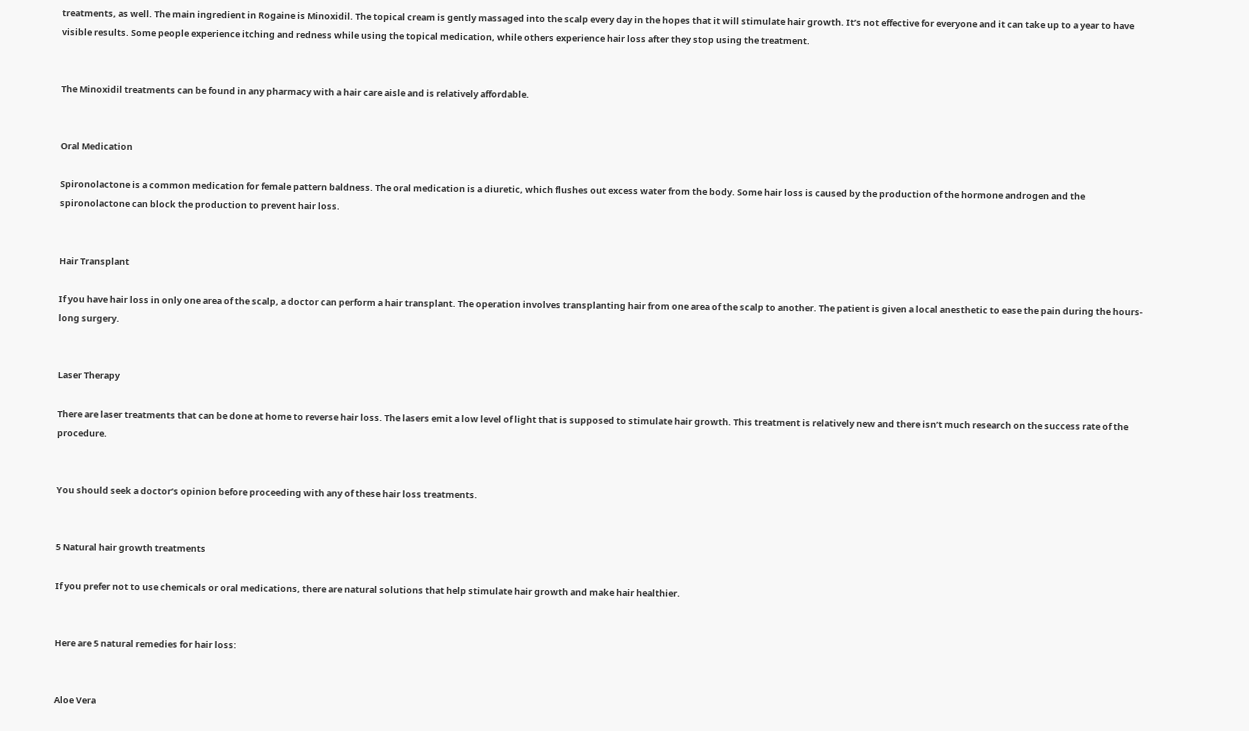treatments, as well. The main ingredient in Rogaine is Minoxidil. The topical cream is gently massaged into the scalp every day in the hopes that it will stimulate hair growth. It’s not effective for everyone and it can take up to a year to have visible results. Some people experience itching and redness while using the topical medication, while others experience hair loss after they stop using the treatment.


The Minoxidil treatments can be found in any pharmacy with a hair care aisle and is relatively affordable.


Oral Medication

Spironolactone is a common medication for female pattern baldness. The oral medication is a diuretic, which flushes out excess water from the body. Some hair loss is caused by the production of the hormone androgen and the spironolactone can block the production to prevent hair loss.


Hair Transplant

If you have hair loss in only one area of the scalp, a doctor can perform a hair transplant. The operation involves transplanting hair from one area of the scalp to another. The patient is given a local anesthetic to ease the pain during the hours-long surgery.


Laser Therapy

There are laser treatments that can be done at home to reverse hair loss. The lasers emit a low level of light that is supposed to stimulate hair growth. This treatment is relatively new and there isn’t much research on the success rate of the procedure.


You should seek a doctor’s opinion before proceeding with any of these hair loss treatments.


5 Natural hair growth treatments

If you prefer not to use chemicals or oral medications, there are natural solutions that help stimulate hair growth and make hair healthier.


Here are 5 natural remedies for hair loss:


Aloe Vera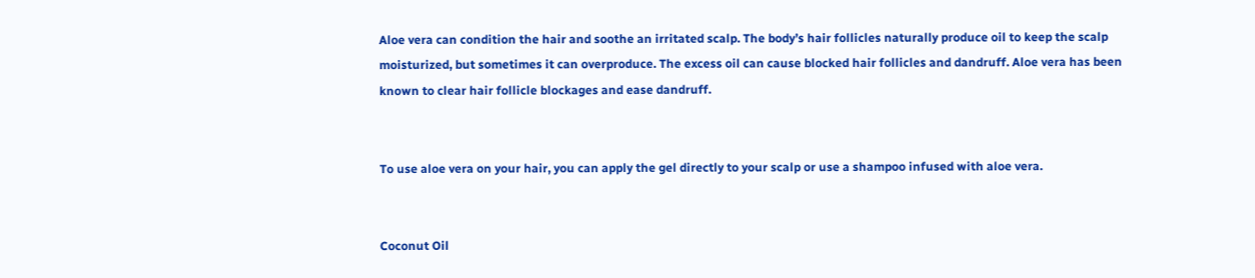Aloe vera can condition the hair and soothe an irritated scalp. The body’s hair follicles naturally produce oil to keep the scalp moisturized, but sometimes it can overproduce. The excess oil can cause blocked hair follicles and dandruff. Aloe vera has been known to clear hair follicle blockages and ease dandruff.


To use aloe vera on your hair, you can apply the gel directly to your scalp or use a shampoo infused with aloe vera.


Coconut Oil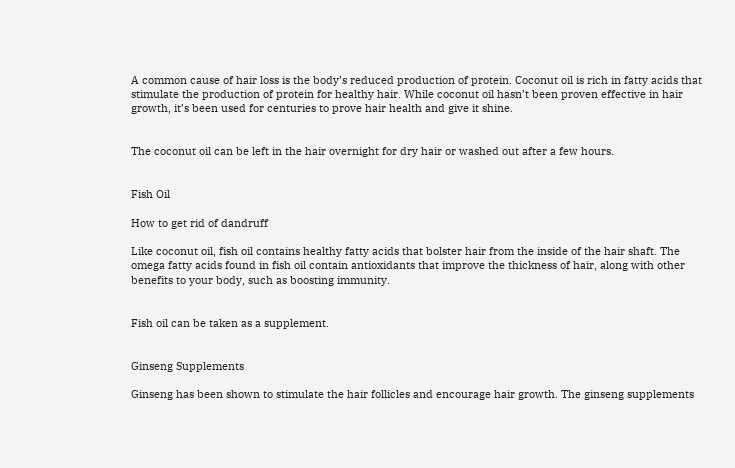A common cause of hair loss is the body’s reduced production of protein. Coconut oil is rich in fatty acids that stimulate the production of protein for healthy hair. While coconut oil hasn’t been proven effective in hair growth, it’s been used for centuries to prove hair health and give it shine.


The coconut oil can be left in the hair overnight for dry hair or washed out after a few hours.


Fish Oil

How to get rid of dandruff

Like coconut oil, fish oil contains healthy fatty acids that bolster hair from the inside of the hair shaft. The omega fatty acids found in fish oil contain antioxidants that improve the thickness of hair, along with other benefits to your body, such as boosting immunity.


Fish oil can be taken as a supplement.


Ginseng Supplements

Ginseng has been shown to stimulate the hair follicles and encourage hair growth. The ginseng supplements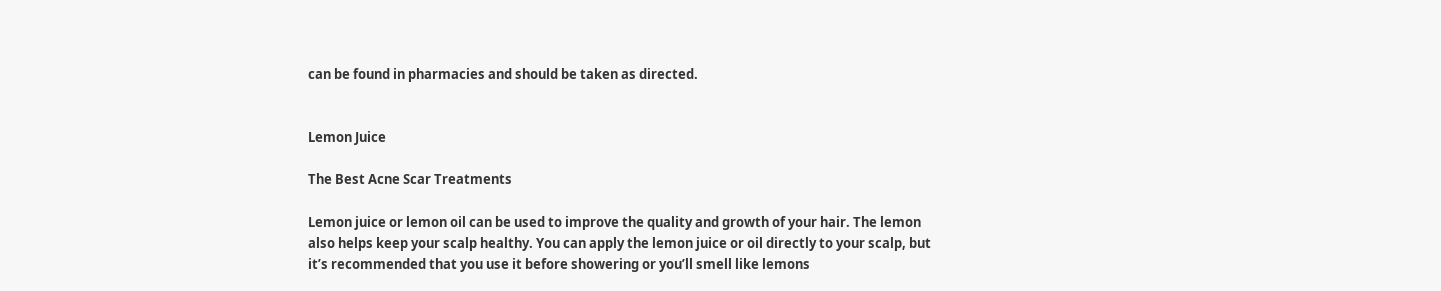can be found in pharmacies and should be taken as directed.


Lemon Juice

The Best Acne Scar Treatments

Lemon juice or lemon oil can be used to improve the quality and growth of your hair. The lemon also helps keep your scalp healthy. You can apply the lemon juice or oil directly to your scalp, but it’s recommended that you use it before showering or you’ll smell like lemons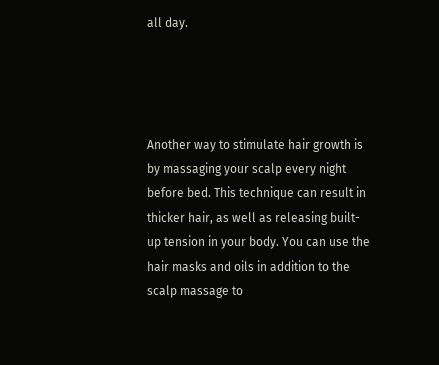all day.




Another way to stimulate hair growth is by massaging your scalp every night before bed. This technique can result in thicker hair, as well as releasing built-up tension in your body. You can use the hair masks and oils in addition to the scalp massage to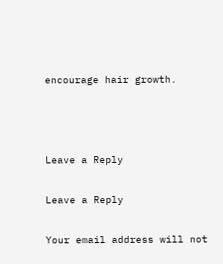encourage hair growth.



Leave a Reply

Leave a Reply

Your email address will not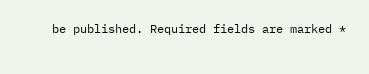be published. Required fields are marked *